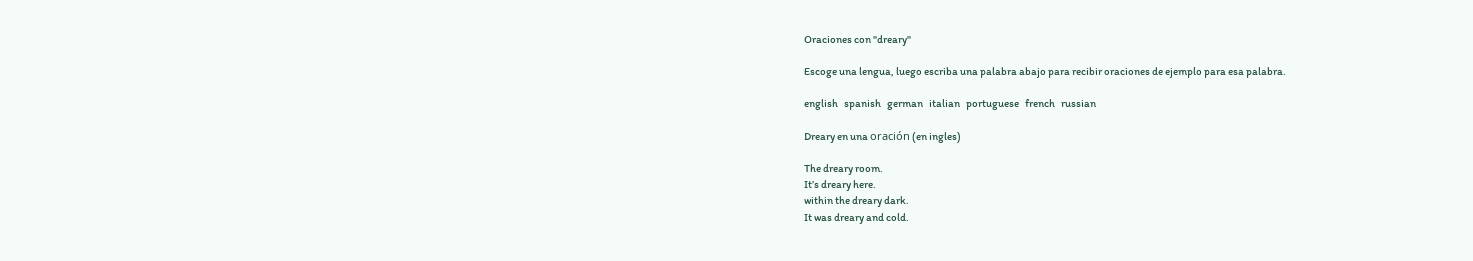Oraciones con "dreary"

Escoge una lengua, luego escriba una palabra abajo para recibir oraciones de ejemplo para esa palabra.

english   spanish   german   italian   portuguese   french   russian

Dreary en una oración (en ingles)

The dreary room.
It’s dreary here.
within the dreary dark.
It was dreary and cold.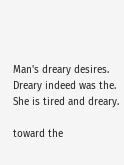Man's dreary desires.
Dreary indeed was the.
She is tired and dreary.

toward the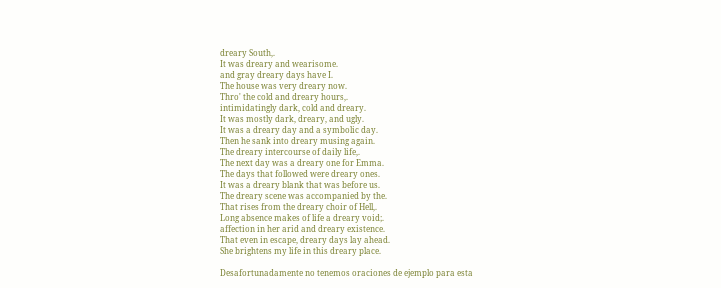dreary South,.
It was dreary and wearisome.
and gray dreary days have I.
The house was very dreary now.
Thro' the cold and dreary hours,.
intimidatingly dark, cold and dreary.
It was mostly dark, dreary, and ugly.
It was a dreary day and a symbolic day.
Then he sank into dreary musing again.
The dreary intercourse of daily life,.
The next day was a dreary one for Emma.
The days that followed were dreary ones.
It was a dreary blank that was before us.
The dreary scene was accompanied by the.
That rises from the dreary choir of Hell,.
Long absence makes of life a dreary void;.
affection in her arid and dreary existence.
That even in escape, dreary days lay ahead.
She brightens my life in this dreary place.

Desafortunadamente no tenemos oraciones de ejemplo para esta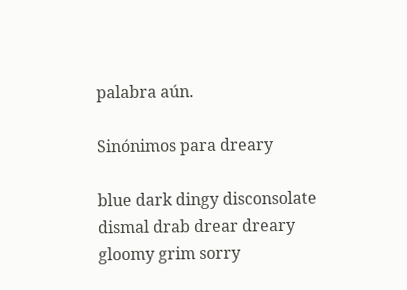palabra aún.

Sinónimos para dreary

blue dark dingy disconsolate dismal drab drear dreary gloomy grim sorry